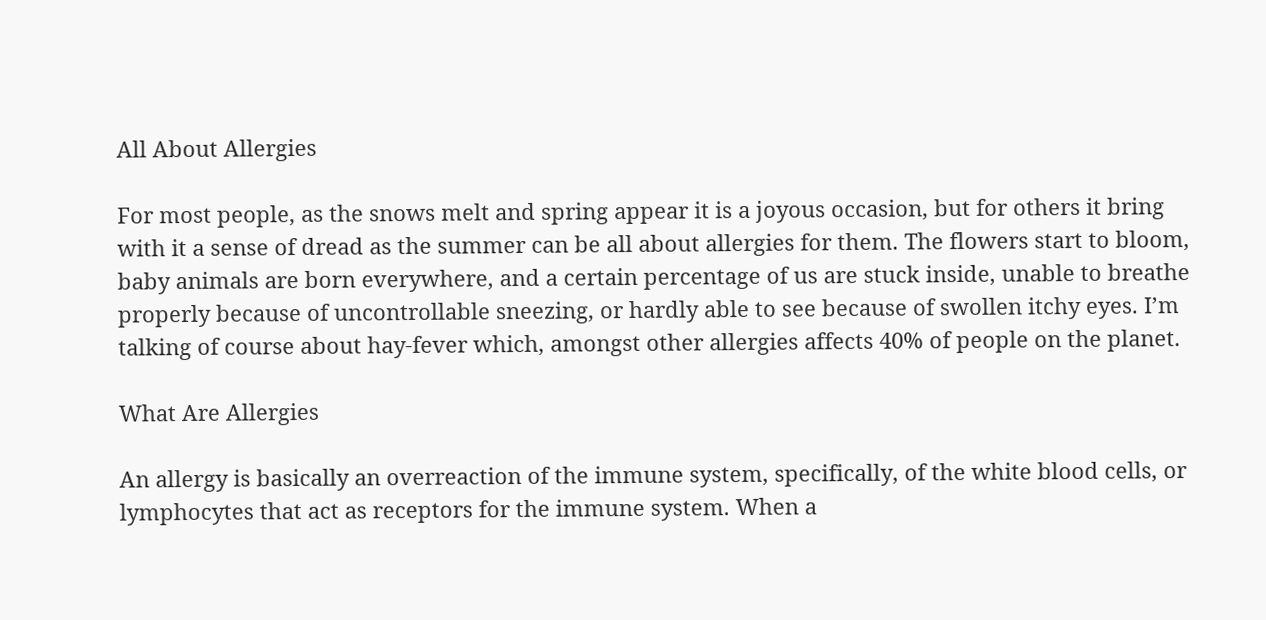All About Allergies

For most people, as the snows melt and spring appear it is a joyous occasion, but for others it bring with it a sense of dread as the summer can be all about allergies for them. The flowers start to bloom, baby animals are born everywhere, and a certain percentage of us are stuck inside, unable to breathe properly because of uncontrollable sneezing, or hardly able to see because of swollen itchy eyes. I’m talking of course about hay-fever which, amongst other allergies affects 40% of people on the planet.

What Are Allergies

An allergy is basically an overreaction of the immune system, specifically, of the white blood cells, or lymphocytes that act as receptors for the immune system. When a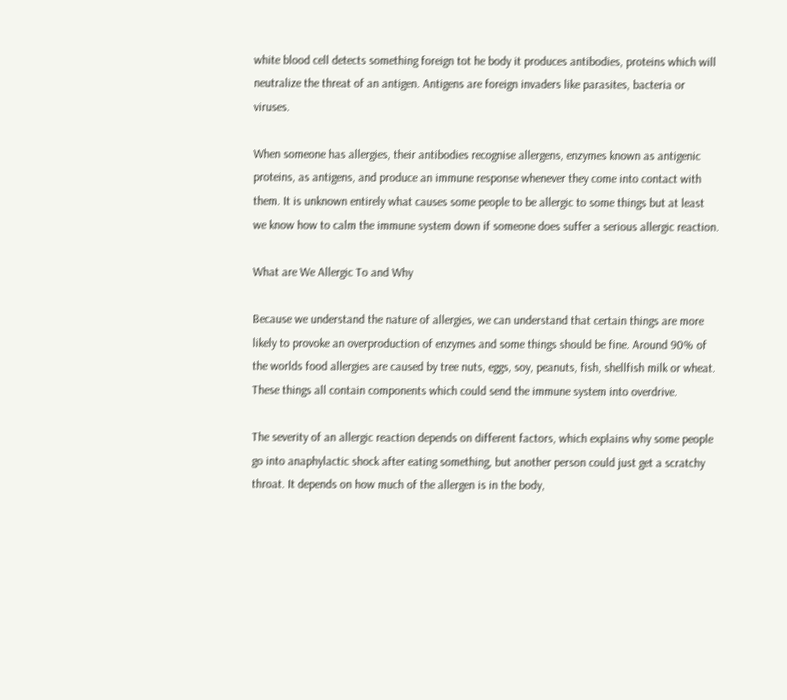white blood cell detects something foreign tot he body it produces antibodies, proteins which will neutralize the threat of an antigen. Antigens are foreign invaders like parasites, bacteria or viruses.

When someone has allergies, their antibodies recognise allergens, enzymes known as antigenic proteins, as antigens, and produce an immune response whenever they come into contact with them. It is unknown entirely what causes some people to be allergic to some things but at least we know how to calm the immune system down if someone does suffer a serious allergic reaction.

What are We Allergic To and Why

Because we understand the nature of allergies, we can understand that certain things are more likely to provoke an overproduction of enzymes and some things should be fine. Around 90% of the worlds food allergies are caused by tree nuts, eggs, soy, peanuts, fish, shellfish milk or wheat. These things all contain components which could send the immune system into overdrive.

The severity of an allergic reaction depends on different factors, which explains why some people go into anaphylactic shock after eating something, but another person could just get a scratchy throat. It depends on how much of the allergen is in the body,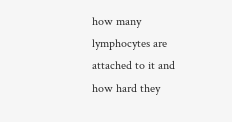how many lymphocytes are attached to it and how hard they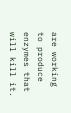are working to produce enzymes that will kill it.